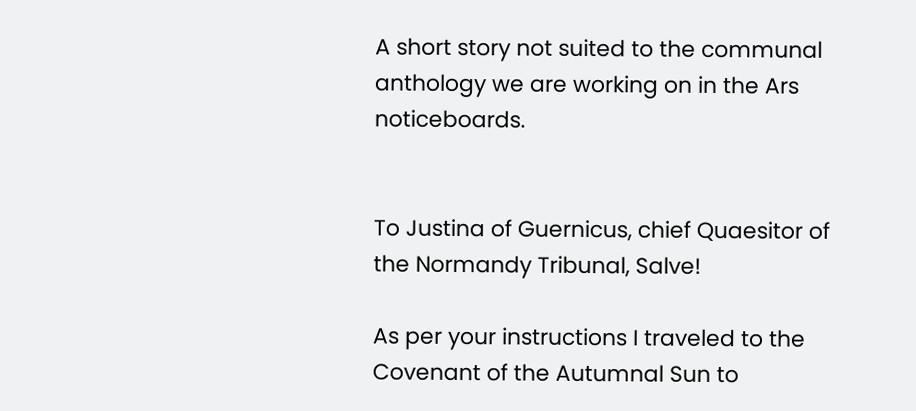A short story not suited to the communal anthology we are working on in the Ars noticeboards.


To Justina of Guernicus, chief Quaesitor of the Normandy Tribunal, Salve!

As per your instructions I traveled to the Covenant of the Autumnal Sun to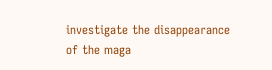investigate the disappearance of the maga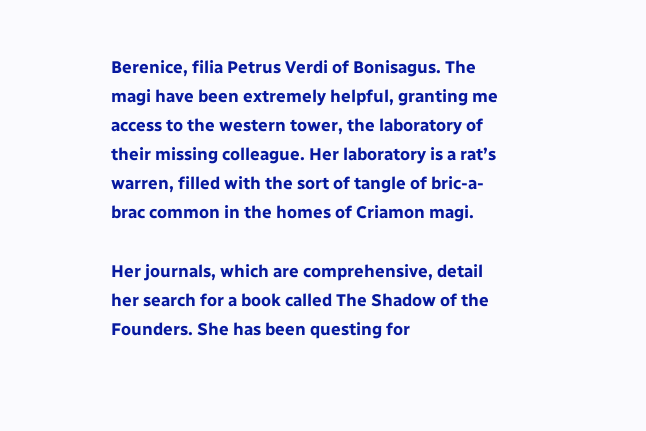Berenice, filia Petrus Verdi of Bonisagus. The magi have been extremely helpful, granting me access to the western tower, the laboratory of their missing colleague. Her laboratory is a rat’s warren, filled with the sort of tangle of bric-a-brac common in the homes of Criamon magi.

Her journals, which are comprehensive, detail her search for a book called The Shadow of the Founders. She has been questing for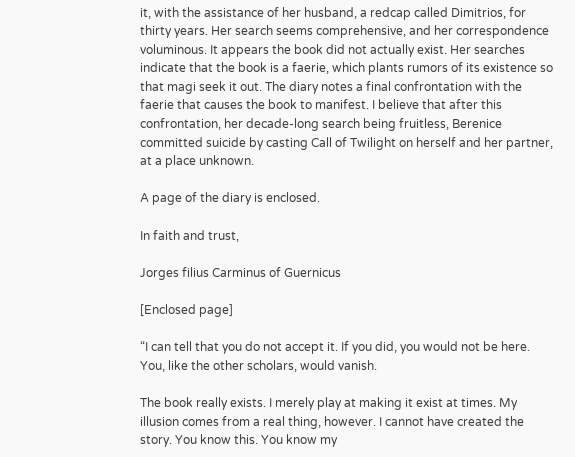it, with the assistance of her husband, a redcap called Dimitrios, for thirty years. Her search seems comprehensive, and her correspondence voluminous. It appears the book did not actually exist. Her searches indicate that the book is a faerie, which plants rumors of its existence so that magi seek it out. The diary notes a final confrontation with the faerie that causes the book to manifest. I believe that after this confrontation, her decade-long search being fruitless, Berenice committed suicide by casting Call of Twilight on herself and her partner, at a place unknown.

A page of the diary is enclosed.

In faith and trust,

Jorges filius Carminus of Guernicus

[Enclosed page]

“I can tell that you do not accept it. If you did, you would not be here. You, like the other scholars, would vanish.

The book really exists. I merely play at making it exist at times. My illusion comes from a real thing, however. I cannot have created the story. You know this. You know my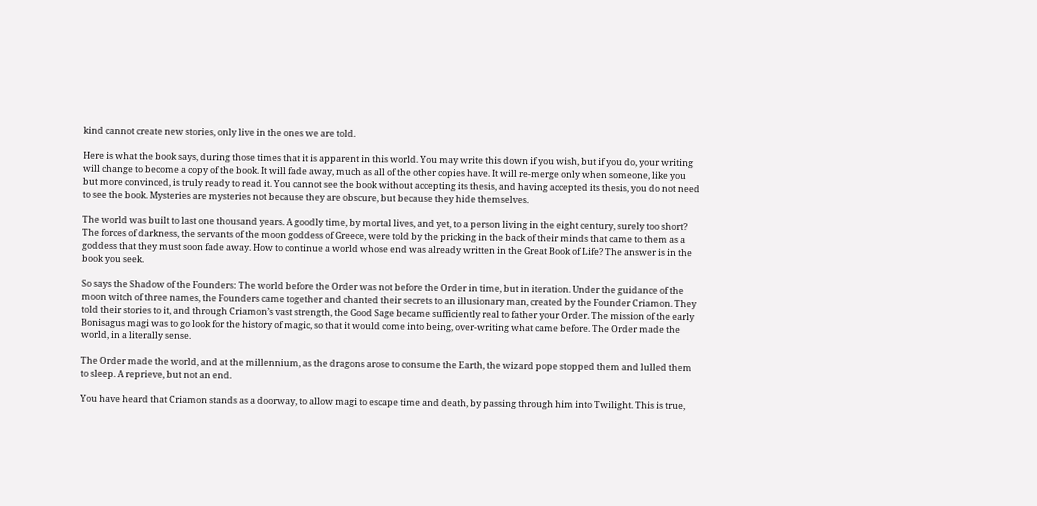kind cannot create new stories, only live in the ones we are told.

Here is what the book says, during those times that it is apparent in this world. You may write this down if you wish, but if you do, your writing will change to become a copy of the book. It will fade away, much as all of the other copies have. It will re-merge only when someone, like you but more convinced, is truly ready to read it. You cannot see the book without accepting its thesis, and having accepted its thesis, you do not need to see the book. Mysteries are mysteries not because they are obscure, but because they hide themselves.

The world was built to last one thousand years. A goodly time, by mortal lives, and yet, to a person living in the eight century, surely too short? The forces of darkness, the servants of the moon goddess of Greece, were told by the pricking in the back of their minds that came to them as a goddess that they must soon fade away. How to continue a world whose end was already written in the Great Book of Life? The answer is in the book you seek.

So says the Shadow of the Founders: The world before the Order was not before the Order in time, but in iteration. Under the guidance of the moon witch of three names, the Founders came together and chanted their secrets to an illusionary man, created by the Founder Criamon. They told their stories to it, and through Criamon’s vast strength, the Good Sage became sufficiently real to father your Order. The mission of the early Bonisagus magi was to go look for the history of magic, so that it would come into being, over-writing what came before. The Order made the world, in a literally sense.

The Order made the world, and at the millennium, as the dragons arose to consume the Earth, the wizard pope stopped them and lulled them to sleep. A reprieve, but not an end.

You have heard that Criamon stands as a doorway, to allow magi to escape time and death, by passing through him into Twilight. This is true,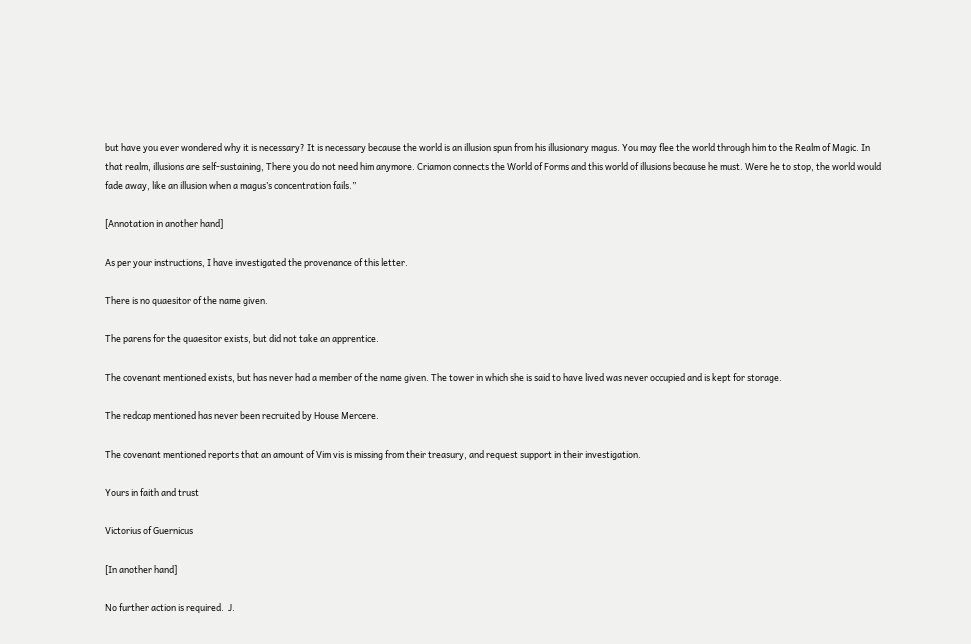but have you ever wondered why it is necessary? It is necessary because the world is an illusion spun from his illusionary magus. You may flee the world through him to the Realm of Magic. In that realm, illusions are self-sustaining, There you do not need him anymore. Criamon connects the World of Forms and this world of illusions because he must. Were he to stop, the world would fade away, like an illusion when a magus’s concentration fails.”

[Annotation in another hand]

As per your instructions, I have investigated the provenance of this letter.

There is no quaesitor of the name given.

The parens for the quaesitor exists, but did not take an apprentice.

The covenant mentioned exists, but has never had a member of the name given. The tower in which she is said to have lived was never occupied and is kept for storage.

The redcap mentioned has never been recruited by House Mercere.

The covenant mentioned reports that an amount of Vim vis is missing from their treasury, and request support in their investigation.

Yours in faith and trust

Victorius of Guernicus

[In another hand]

No further action is required.  J.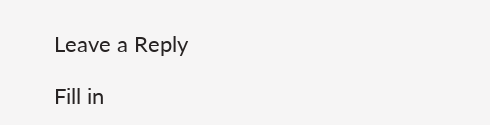Leave a Reply

Fill in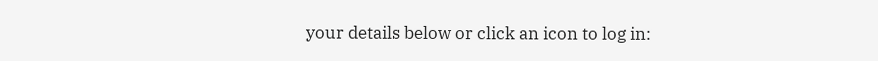your details below or click an icon to log in: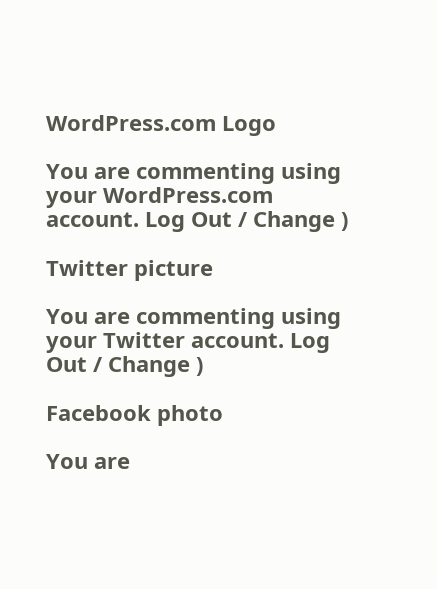WordPress.com Logo

You are commenting using your WordPress.com account. Log Out / Change )

Twitter picture

You are commenting using your Twitter account. Log Out / Change )

Facebook photo

You are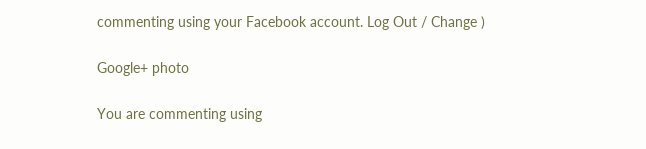commenting using your Facebook account. Log Out / Change )

Google+ photo

You are commenting using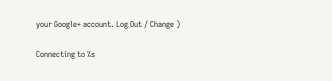your Google+ account. Log Out / Change )

Connecting to %s